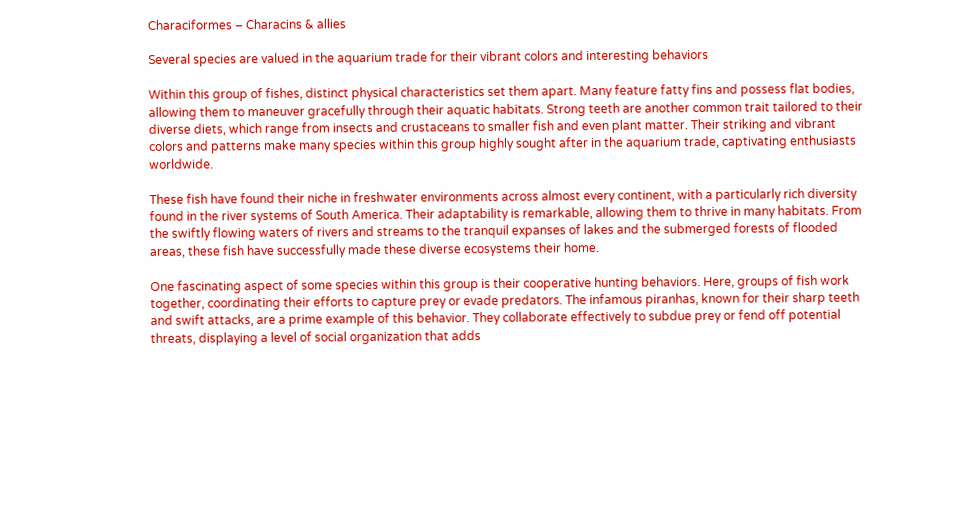Characiformes – Characins & allies

Several species are valued in the aquarium trade for their vibrant colors and interesting behaviors

Within this group of fishes, distinct physical characteristics set them apart. Many feature fatty fins and possess flat bodies, allowing them to maneuver gracefully through their aquatic habitats. Strong teeth are another common trait tailored to their diverse diets, which range from insects and crustaceans to smaller fish and even plant matter. Their striking and vibrant colors and patterns make many species within this group highly sought after in the aquarium trade, captivating enthusiasts worldwide.

These fish have found their niche in freshwater environments across almost every continent, with a particularly rich diversity found in the river systems of South America. Their adaptability is remarkable, allowing them to thrive in many habitats. From the swiftly flowing waters of rivers and streams to the tranquil expanses of lakes and the submerged forests of flooded areas, these fish have successfully made these diverse ecosystems their home.

One fascinating aspect of some species within this group is their cooperative hunting behaviors. Here, groups of fish work together, coordinating their efforts to capture prey or evade predators. The infamous piranhas, known for their sharp teeth and swift attacks, are a prime example of this behavior. They collaborate effectively to subdue prey or fend off potential threats, displaying a level of social organization that adds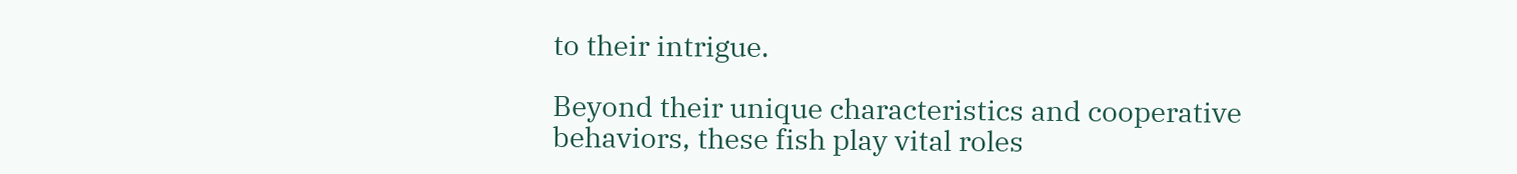to their intrigue.

Beyond their unique characteristics and cooperative behaviors, these fish play vital roles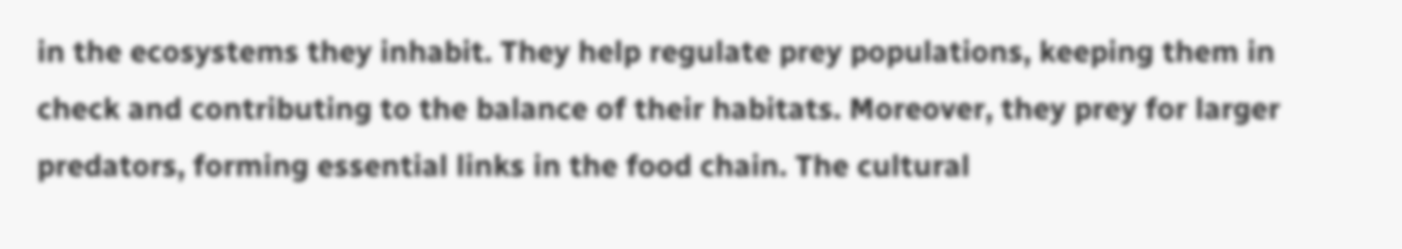in the ecosystems they inhabit. They help regulate prey populations, keeping them in check and contributing to the balance of their habitats. Moreover, they prey for larger predators, forming essential links in the food chain. The cultural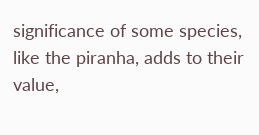significance of some species, like the piranha, adds to their value,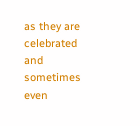as they are celebrated and sometimes even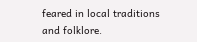feared in local traditions and folklore.